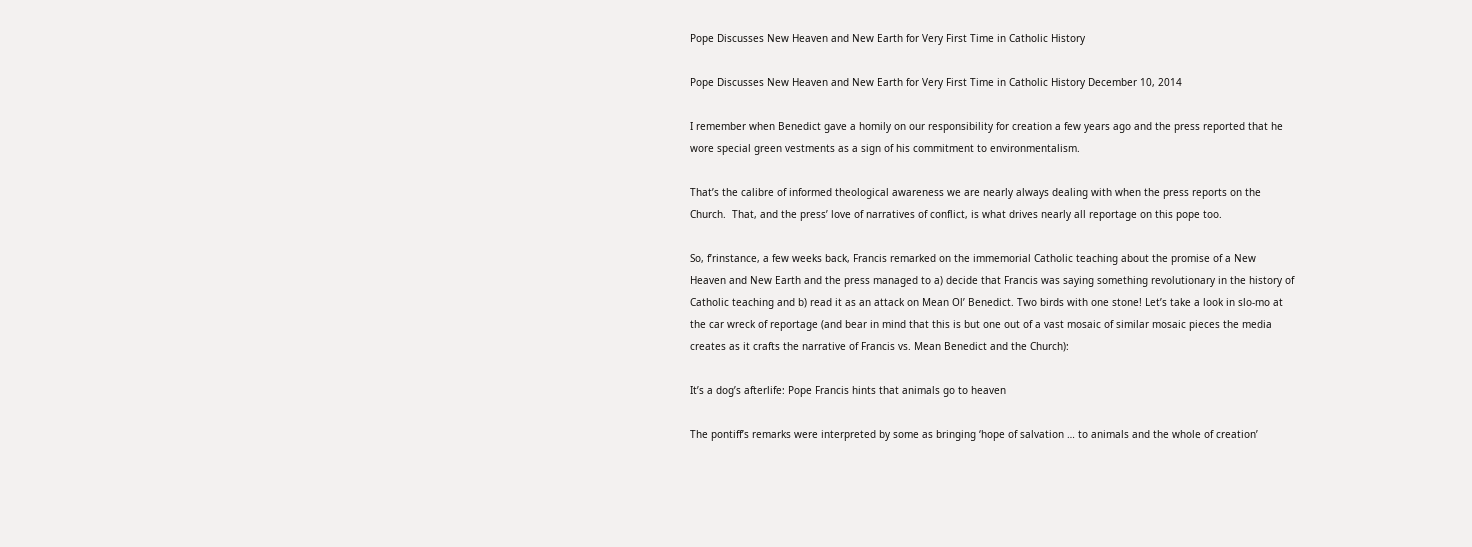Pope Discusses New Heaven and New Earth for Very First Time in Catholic History

Pope Discusses New Heaven and New Earth for Very First Time in Catholic History December 10, 2014

I remember when Benedict gave a homily on our responsibility for creation a few years ago and the press reported that he wore special green vestments as a sign of his commitment to environmentalism.

That’s the calibre of informed theological awareness we are nearly always dealing with when the press reports on the Church.  That, and the press’ love of narratives of conflict, is what drives nearly all reportage on this pope too.

So, f’rinstance, a few weeks back, Francis remarked on the immemorial Catholic teaching about the promise of a New Heaven and New Earth and the press managed to a) decide that Francis was saying something revolutionary in the history of Catholic teaching and b) read it as an attack on Mean Ol’ Benedict. Two birds with one stone! Let’s take a look in slo-mo at the car wreck of reportage (and bear in mind that this is but one out of a vast mosaic of similar mosaic pieces the media creates as it crafts the narrative of Francis vs. Mean Benedict and the Church):

It’s a dog’s afterlife: Pope Francis hints that animals go to heaven

The pontiff’s remarks were interpreted by some as bringing ‘hope of salvation … to animals and the whole of creation’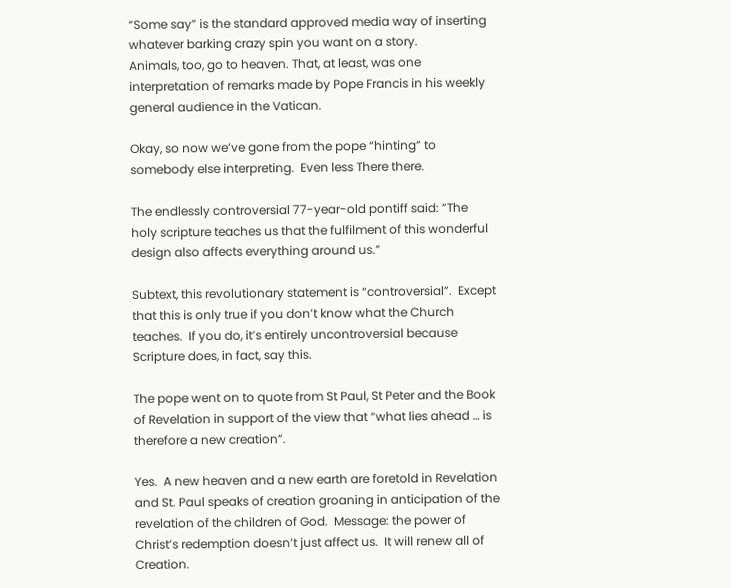“Some say” is the standard approved media way of inserting whatever barking crazy spin you want on a story.
Animals, too, go to heaven. That, at least, was one interpretation of remarks made by Pope Francis in his weekly general audience in the Vatican.

Okay, so now we’ve gone from the pope “hinting” to somebody else interpreting.  Even less There there.

The endlessly controversial 77-year-old pontiff said: “The holy scripture teaches us that the fulfilment of this wonderful design also affects everything around us.”

Subtext, this revolutionary statement is “controversial”.  Except that this is only true if you don’t know what the Church teaches.  If you do, it’s entirely uncontroversial because Scripture does, in fact, say this.

The pope went on to quote from St Paul, St Peter and the Book of Revelation in support of the view that “what lies ahead … is therefore a new creation”.

Yes.  A new heaven and a new earth are foretold in Revelation and St. Paul speaks of creation groaning in anticipation of the revelation of the children of God.  Message: the power of Christ’s redemption doesn’t just affect us.  It will renew all of Creation.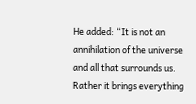He added: “It is not an annihilation of the universe and all that surrounds us. Rather it brings everything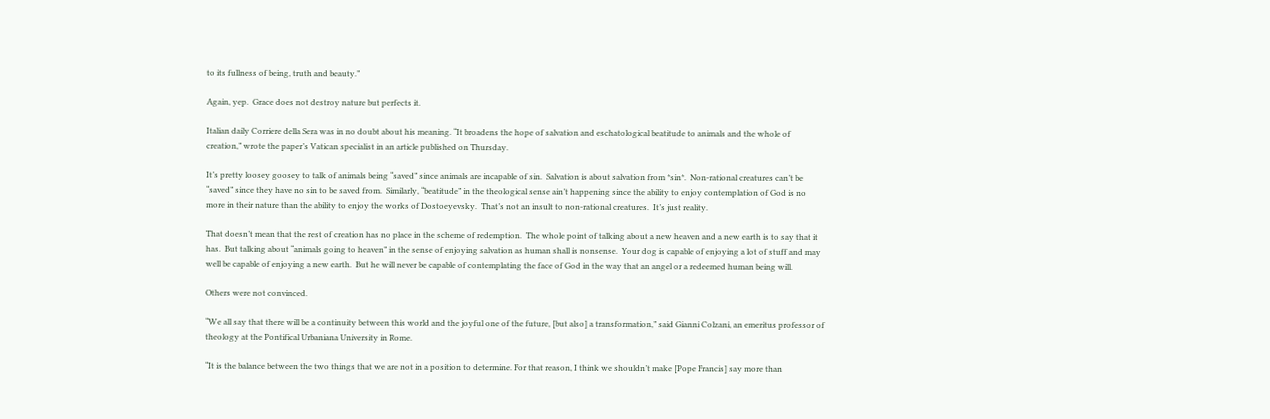to its fullness of being, truth and beauty.”

Again, yep.  Grace does not destroy nature but perfects it.

Italian daily Corriere della Sera was in no doubt about his meaning. “It broadens the hope of salvation and eschatological beatitude to animals and the whole of creation,” wrote the paper’s Vatican specialist in an article published on Thursday.

It’s pretty loosey goosey to talk of animals being “saved” since animals are incapable of sin.  Salvation is about salvation from *sin*.  Non-rational creatures can’t be “saved” since they have no sin to be saved from.  Similarly, “beatitude” in the theological sense ain’t happening since the ability to enjoy contemplation of God is no more in their nature than the ability to enjoy the works of Dostoeyevsky.  That’s not an insult to non-rational creatures.  It’s just reality.

That doesn’t mean that the rest of creation has no place in the scheme of redemption.  The whole point of talking about a new heaven and a new earth is to say that it has.  But talking about “animals going to heaven” in the sense of enjoying salvation as human shall is nonsense.  Your dog is capable of enjoying a lot of stuff and may well be capable of enjoying a new earth.  But he will never be capable of contemplating the face of God in the way that an angel or a redeemed human being will.

Others were not convinced.

“We all say that there will be a continuity between this world and the joyful one of the future, [but also] a transformation,” said Gianni Colzani, an emeritus professor of theology at the Pontifical Urbaniana University in Rome.

“It is the balance between the two things that we are not in a position to determine. For that reason, I think we shouldn’t make [Pope Francis] say more than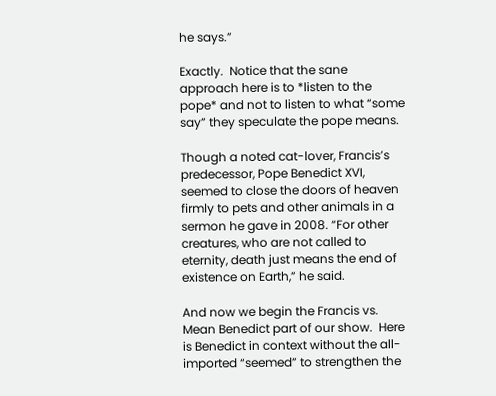he says.”

Exactly.  Notice that the sane approach here is to *listen to the pope* and not to listen to what “some say” they speculate the pope means.

Though a noted cat-lover, Francis’s predecessor, Pope Benedict XVI, seemed to close the doors of heaven firmly to pets and other animals in a sermon he gave in 2008. “For other creatures, who are not called to eternity, death just means the end of existence on Earth,” he said.

And now we begin the Francis vs. Mean Benedict part of our show.  Here is Benedict in context without the all-imported “seemed” to strengthen the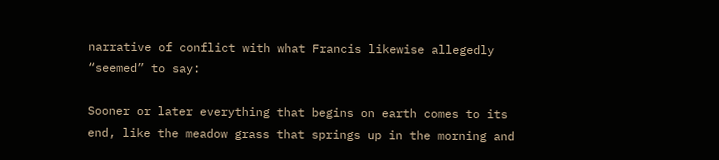narrative of conflict with what Francis likewise allegedly “seemed” to say:

Sooner or later everything that begins on earth comes to its end, like the meadow grass that springs up in the morning and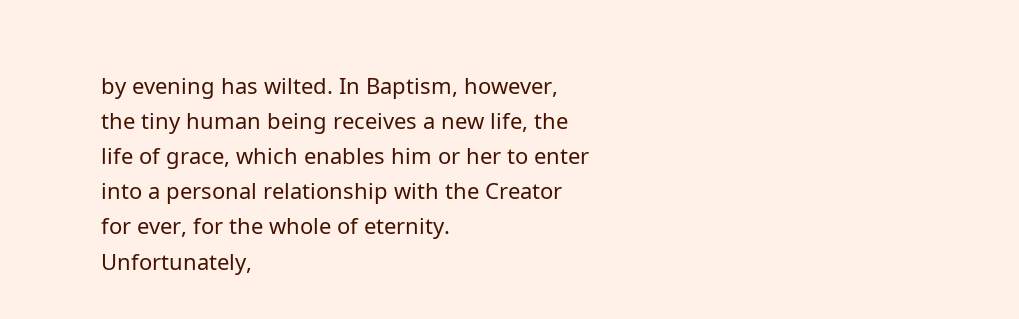by evening has wilted. In Baptism, however, the tiny human being receives a new life, the life of grace, which enables him or her to enter into a personal relationship with the Creator for ever, for the whole of eternity. Unfortunately,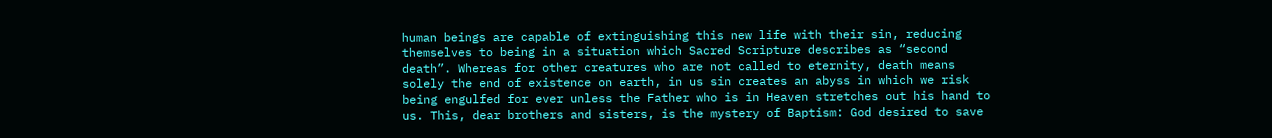human beings are capable of extinguishing this new life with their sin, reducing themselves to being in a situation which Sacred Scripture describes as “second death”. Whereas for other creatures who are not called to eternity, death means solely the end of existence on earth, in us sin creates an abyss in which we risk being engulfed for ever unless the Father who is in Heaven stretches out his hand to us. This, dear brothers and sisters, is the mystery of Baptism: God desired to save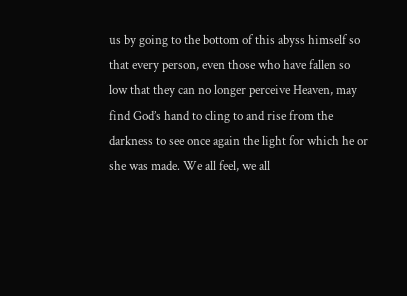us by going to the bottom of this abyss himself so that every person, even those who have fallen so low that they can no longer perceive Heaven, may find God’s hand to cling to and rise from the darkness to see once again the light for which he or she was made. We all feel, we all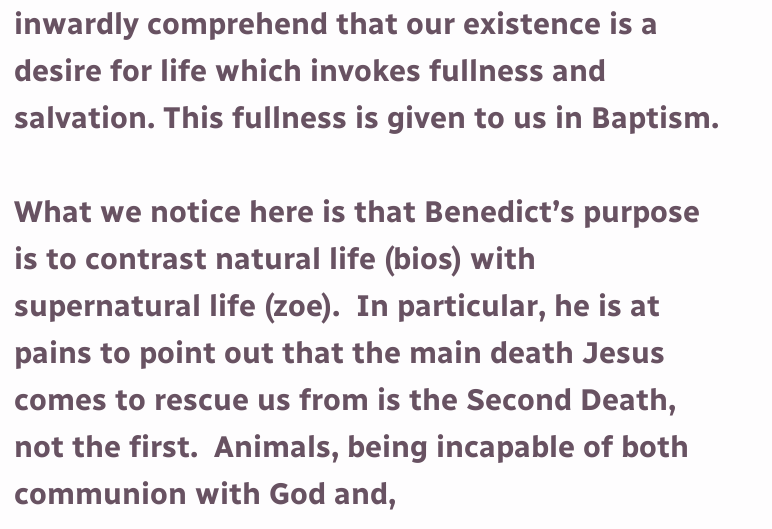inwardly comprehend that our existence is a desire for life which invokes fullness and salvation. This fullness is given to us in Baptism.

What we notice here is that Benedict’s purpose is to contrast natural life (bios) with supernatural life (zoe).  In particular, he is at pains to point out that the main death Jesus comes to rescue us from is the Second Death, not the first.  Animals, being incapable of both communion with God and,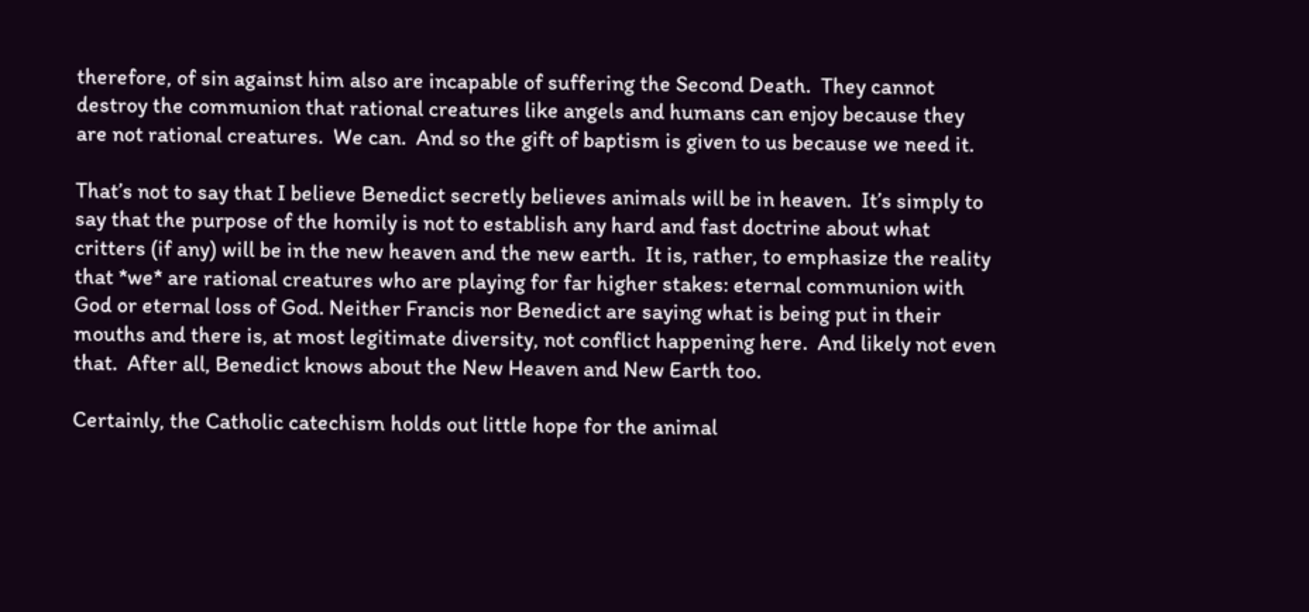therefore, of sin against him also are incapable of suffering the Second Death.  They cannot destroy the communion that rational creatures like angels and humans can enjoy because they are not rational creatures.  We can.  And so the gift of baptism is given to us because we need it.

That’s not to say that I believe Benedict secretly believes animals will be in heaven.  It’s simply to say that the purpose of the homily is not to establish any hard and fast doctrine about what critters (if any) will be in the new heaven and the new earth.  It is, rather, to emphasize the reality that *we* are rational creatures who are playing for far higher stakes: eternal communion with God or eternal loss of God. Neither Francis nor Benedict are saying what is being put in their mouths and there is, at most legitimate diversity, not conflict happening here.  And likely not even that.  After all, Benedict knows about the New Heaven and New Earth too.

Certainly, the Catholic catechism holds out little hope for the animal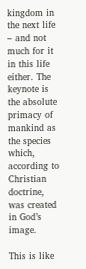kingdom in the next life – and not much for it in this life either. The keynote is the absolute primacy of mankind as the species which, according to Christian doctrine, was created in God’s image.

This is like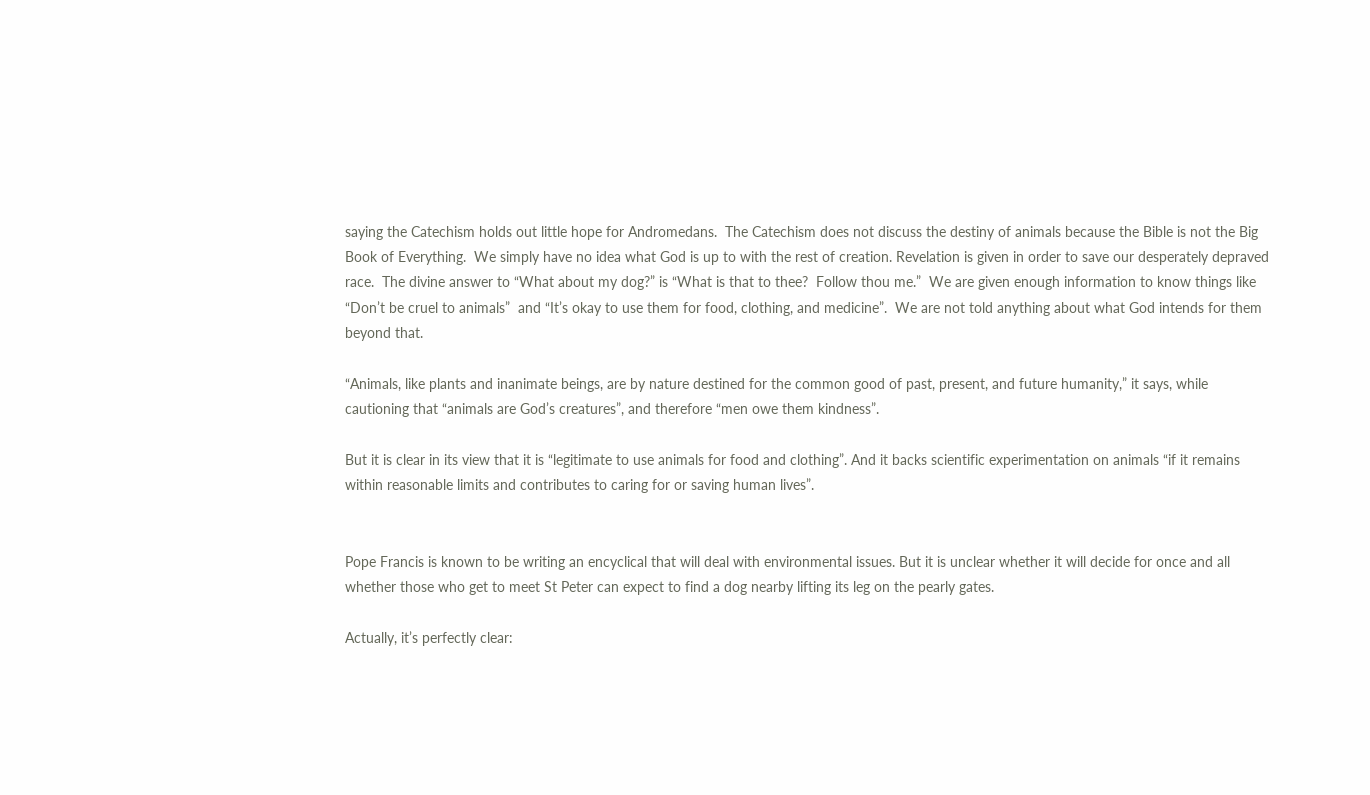saying the Catechism holds out little hope for Andromedans.  The Catechism does not discuss the destiny of animals because the Bible is not the Big Book of Everything.  We simply have no idea what God is up to with the rest of creation. Revelation is given in order to save our desperately depraved race.  The divine answer to “What about my dog?” is “What is that to thee?  Follow thou me.”  We are given enough information to know things like “Don’t be cruel to animals”  and “It’s okay to use them for food, clothing, and medicine”.  We are not told anything about what God intends for them beyond that.

“Animals, like plants and inanimate beings, are by nature destined for the common good of past, present, and future humanity,” it says, while cautioning that “animals are God’s creatures”, and therefore “men owe them kindness”.

But it is clear in its view that it is “legitimate to use animals for food and clothing”. And it backs scientific experimentation on animals “if it remains within reasonable limits and contributes to caring for or saving human lives”.


Pope Francis is known to be writing an encyclical that will deal with environmental issues. But it is unclear whether it will decide for once and all whether those who get to meet St Peter can expect to find a dog nearby lifting its leg on the pearly gates.

Actually, it’s perfectly clear: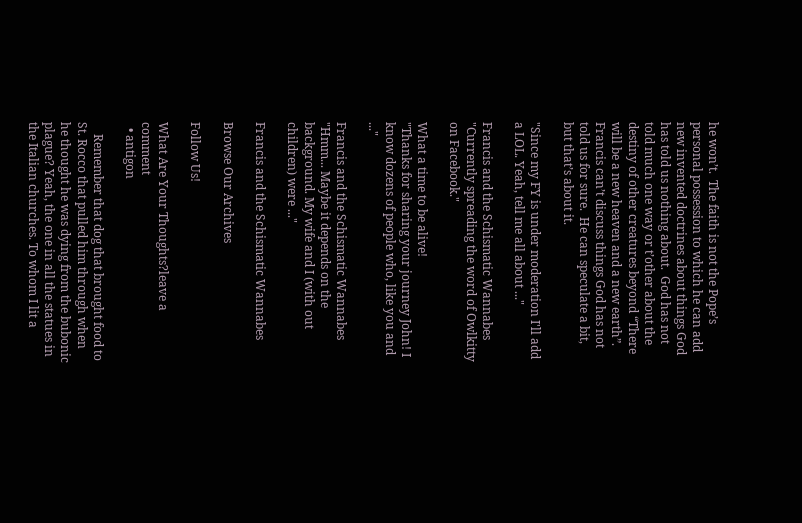he won’t.  The faith is not the Pope’s personal possession to which he can add new invented doctrines about things God has told us nothing about.  God has not told much one way or t’other about the destiny of other creatures beyond “There will be a new heaven and a new earth”.  Francis can’t discuss things God has not told us for sure.  He can speculate a bit, but that’s about it.

"Since my FY is under moderation I'll add a LOL. Yeah, tell me all about ..."

Francis and the Schismatic Wannabes
"Currently spreading the word of Owlkitty on Facebook."

What a time to be alive!
"Thanks for sharing your journey John! I know dozens of people who, like you and ..."

Francis and the Schismatic Wannabes
"Hmm... Maybe it depends on the background. My wife and I (with out children) were ..."

Francis and the Schismatic Wannabes

Browse Our Archives

Follow Us!

What Are Your Thoughts?leave a comment
  • antigon

    Remember that dog that brought food to St. Rocco that pulled him through when he thought he was dying from the bubonic plague? Yeah, the one in all the statues in the Italian churches. To whom I lit a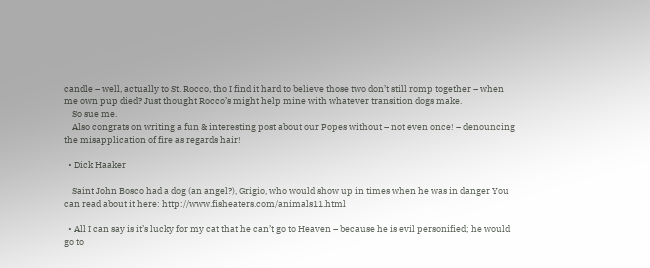candle – well, actually to St. Rocco, tho I find it hard to believe those two don’t still romp together – when me own pup died? Just thought Rocco’s might help mine with whatever transition dogs make.
    So sue me.
    Also congrats on writing a fun & interesting post about our Popes without – not even once! – denouncing the misapplication of fire as regards hair!

  • Dick Haaker

    Saint John Bosco had a dog (an angel?), Grigio, who would show up in times when he was in danger You can read about it here: http://www.fisheaters.com/animals11.html

  • All I can say is it’s lucky for my cat that he can’t go to Heaven – because he is evil personified; he would go to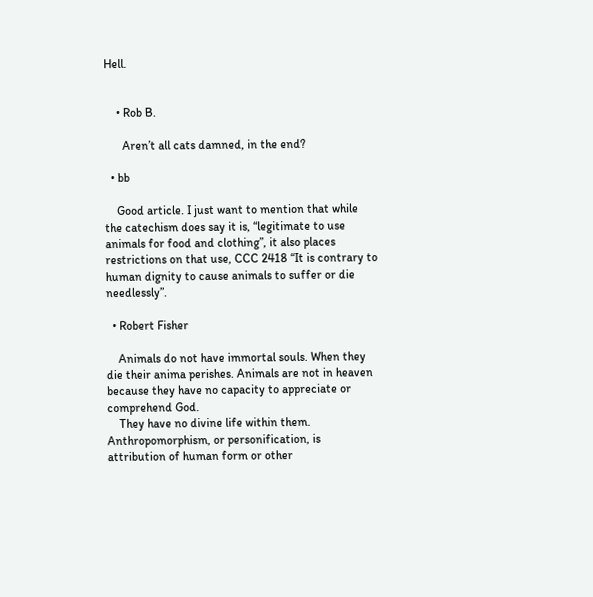Hell.


    • Rob B.

      Aren’t all cats damned, in the end?

  • bb

    Good article. I just want to mention that while the catechism does say it is, “legitimate to use animals for food and clothing”, it also places restrictions on that use, CCC 2418 “It is contrary to human dignity to cause animals to suffer or die needlessly”.

  • Robert Fisher

    Animals do not have immortal souls. When they die their anima perishes. Animals are not in heaven because they have no capacity to appreciate or comprehend God.
    They have no divine life within them. Anthropomorphism, or personification, is attribution of human form or other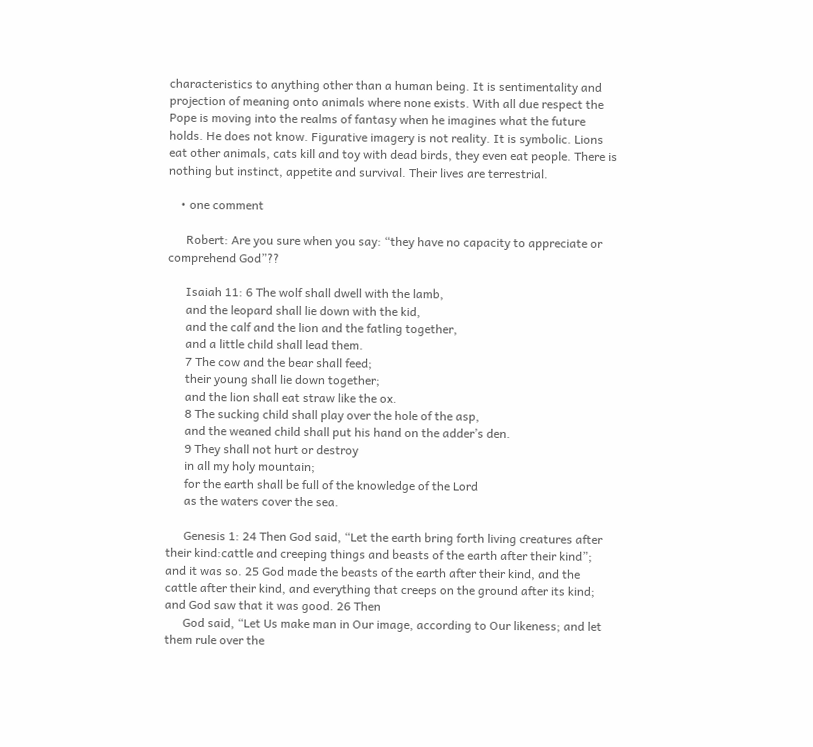characteristics to anything other than a human being. It is sentimentality and projection of meaning onto animals where none exists. With all due respect the Pope is moving into the realms of fantasy when he imagines what the future holds. He does not know. Figurative imagery is not reality. It is symbolic. Lions eat other animals, cats kill and toy with dead birds, they even eat people. There is nothing but instinct, appetite and survival. Their lives are terrestrial.

    • one comment

      Robert: Are you sure when you say: “they have no capacity to appreciate or comprehend God”??

      Isaiah 11: 6 The wolf shall dwell with the lamb,
      and the leopard shall lie down with the kid,
      and the calf and the lion and the fatling together,
      and a little child shall lead them.
      7 The cow and the bear shall feed;
      their young shall lie down together;
      and the lion shall eat straw like the ox.
      8 The sucking child shall play over the hole of the asp,
      and the weaned child shall put his hand on the adder’s den.
      9 They shall not hurt or destroy
      in all my holy mountain;
      for the earth shall be full of the knowledge of the Lord
      as the waters cover the sea.

      Genesis 1: 24 Then God said, “Let the earth bring forth living creatures after their kind:cattle and creeping things and beasts of the earth after their kind”; and it was so. 25 God made the beasts of the earth after their kind, and the cattle after their kind, and everything that creeps on the ground after its kind; and God saw that it was good. 26 Then
      God said, “Let Us make man in Our image, according to Our likeness; and let them rule over the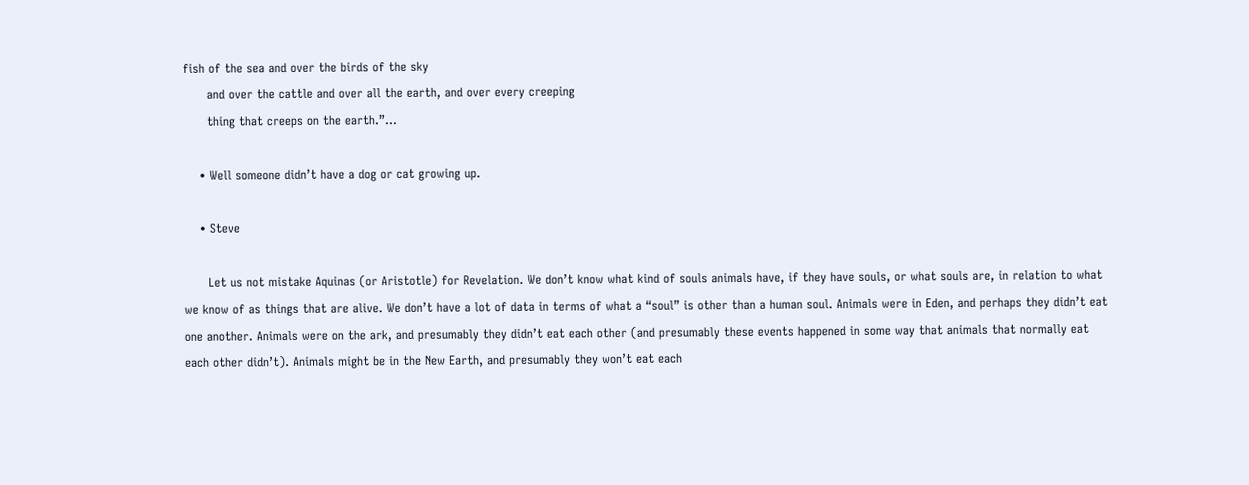fish of the sea and over the birds of the sky
      and over the cattle and over all the earth, and over every creeping
      thing that creeps on the earth.”…

    • Well someone didn’t have a dog or cat growing up.

    • Steve

      Let us not mistake Aquinas (or Aristotle) for Revelation. We don’t know what kind of souls animals have, if they have souls, or what souls are, in relation to what we know of as things that are alive. We don’t have a lot of data in terms of what a “soul” is other than a human soul. Animals were in Eden, and perhaps they didn’t eat one another. Animals were on the ark, and presumably they didn’t eat each other (and presumably these events happened in some way that animals that normally eat each other didn’t). Animals might be in the New Earth, and presumably they won’t eat each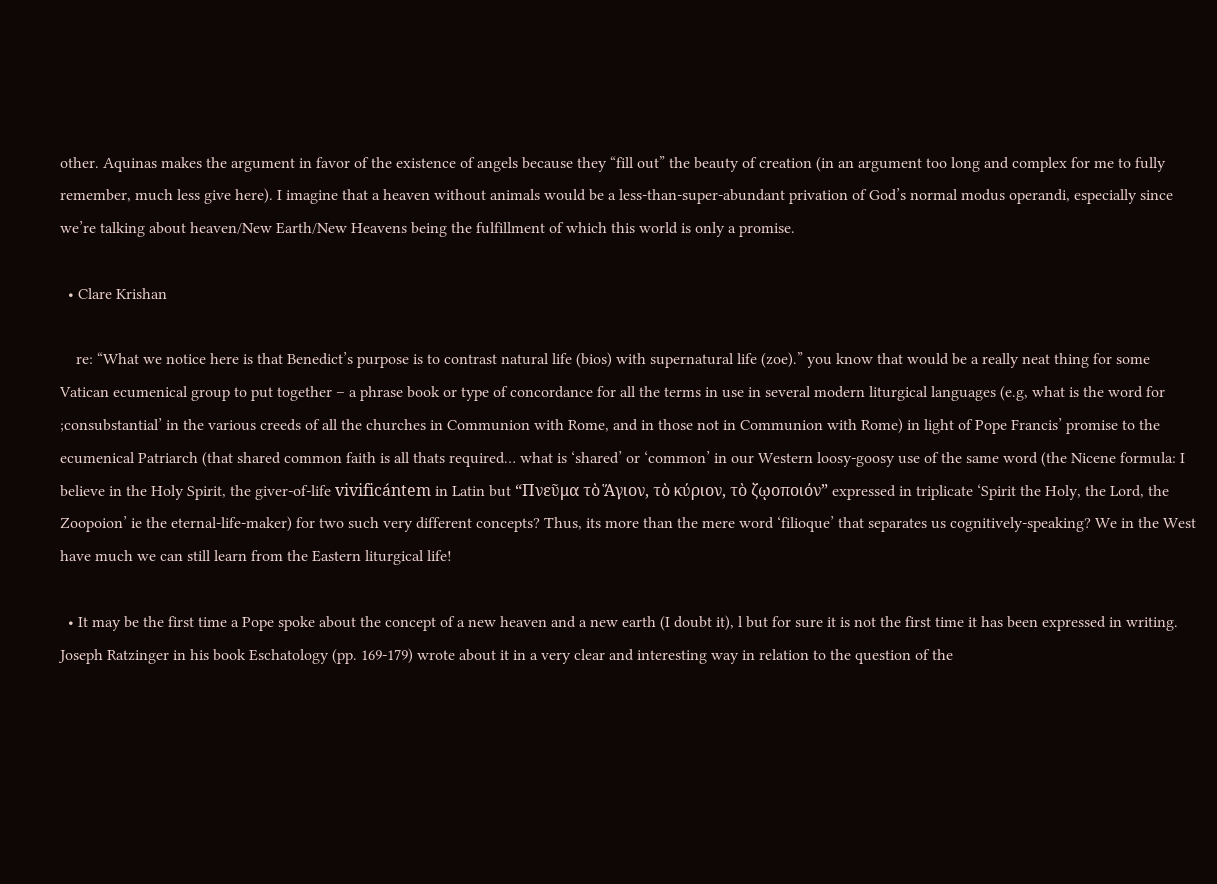other. Aquinas makes the argument in favor of the existence of angels because they “fill out” the beauty of creation (in an argument too long and complex for me to fully remember, much less give here). I imagine that a heaven without animals would be a less-than-super-abundant privation of God’s normal modus operandi, especially since we’re talking about heaven/New Earth/New Heavens being the fulfillment of which this world is only a promise.

  • Clare Krishan

    re: “What we notice here is that Benedict’s purpose is to contrast natural life (bios) with supernatural life (zoe).” you know that would be a really neat thing for some Vatican ecumenical group to put together – a phrase book or type of concordance for all the terms in use in several modern liturgical languages (e.g, what is the word for ;consubstantial’ in the various creeds of all the churches in Communion with Rome, and in those not in Communion with Rome) in light of Pope Francis’ promise to the ecumenical Patriarch (that shared common faith is all thats required… what is ‘shared’ or ‘common’ in our Western loosy-goosy use of the same word (the Nicene formula: I believe in the Holy Spirit, the giver-of-life vivificántem in Latin but “Πνεῦμα τὸ Ἅγιον, τὸ κύριον, τὸ ζῳοποιόν” expressed in triplicate ‘Spirit the Holy, the Lord, the Zoopoion’ ie the eternal-life-maker) for two such very different concepts? Thus, its more than the mere word ‘filioque’ that separates us cognitively-speaking? We in the West have much we can still learn from the Eastern liturgical life!

  • It may be the first time a Pope spoke about the concept of a new heaven and a new earth (I doubt it), l but for sure it is not the first time it has been expressed in writing. Joseph Ratzinger in his book Eschatology (pp. 169-179) wrote about it in a very clear and interesting way in relation to the question of the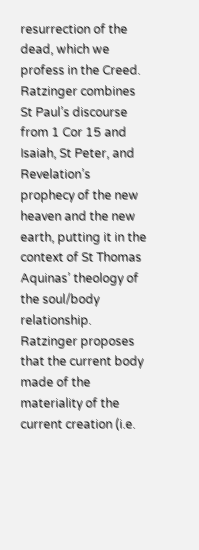resurrection of the dead, which we profess in the Creed. Ratzinger combines St Paul’s discourse from 1 Cor 15 and Isaiah, St Peter, and Revelation’s prophecy of the new heaven and the new earth, putting it in the context of St Thomas Aquinas’ theology of the soul/body relationship. Ratzinger proposes that the current body made of the materiality of the current creation (i.e.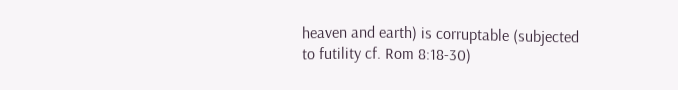heaven and earth) is corruptable (subjected to futility cf. Rom 8:18-30)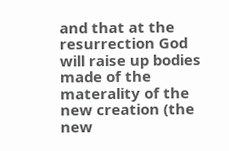and that at the resurrection God will raise up bodies made of the materality of the new creation (the new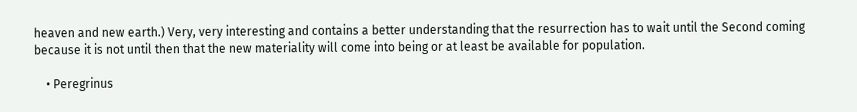heaven and new earth.) Very, very interesting and contains a better understanding that the resurrection has to wait until the Second coming because it is not until then that the new materiality will come into being or at least be available for population.

    • Peregrinus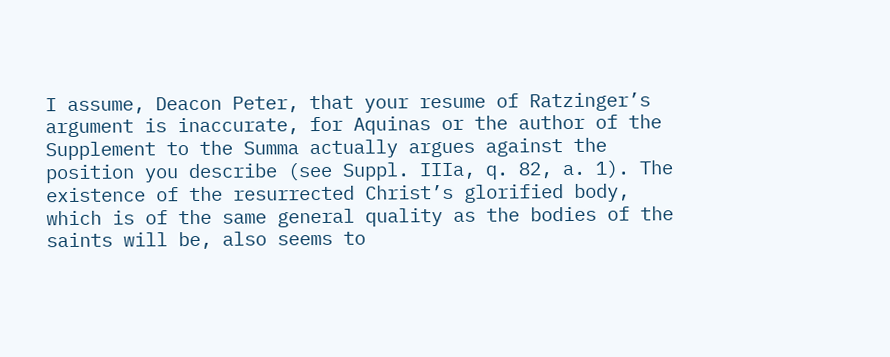I assume, Deacon Peter, that your resume of Ratzinger’s argument is inaccurate, for Aquinas or the author of the Supplement to the Summa actually argues against the position you describe (see Suppl. IIIa, q. 82, a. 1). The existence of the resurrected Christ’s glorified body, which is of the same general quality as the bodies of the saints will be, also seems to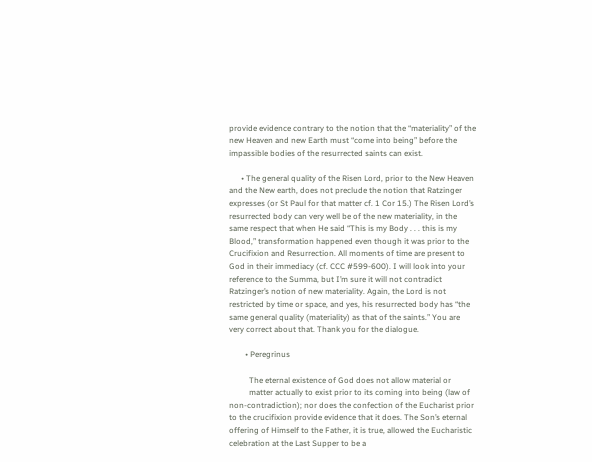provide evidence contrary to the notion that the “materiality” of the new Heaven and new Earth must “come into being” before the impassible bodies of the resurrected saints can exist.

      • The general quality of the Risen Lord, prior to the New Heaven and the New earth, does not preclude the notion that Ratzinger expresses (or St Paul for that matter cf. 1 Cor 15.) The Risen Lord’s resurrected body can very well be of the new materiality, in the same respect that when He said “This is my Body . . . this is my Blood,” transformation happened even though it was prior to the Crucifixion and Resurrection. All moments of time are present to God in their immediacy (cf. CCC #599-600). I will look into your reference to the Summa, but I’m sure it will not contradict Ratzinger’s notion of new materiality. Again, the Lord is not restricted by time or space, and yes, his resurrected body has “the same general quality (materiality) as that of the saints.” You are very correct about that. Thank you for the dialogue.

        • Peregrinus

          The eternal existence of God does not allow material or
          matter actually to exist prior to its coming into being (law of non-contradiction); nor does the confection of the Eucharist prior to the crucifixion provide evidence that it does. The Son’s eternal offering of Himself to the Father, it is true, allowed the Eucharistic celebration at the Last Supper to be a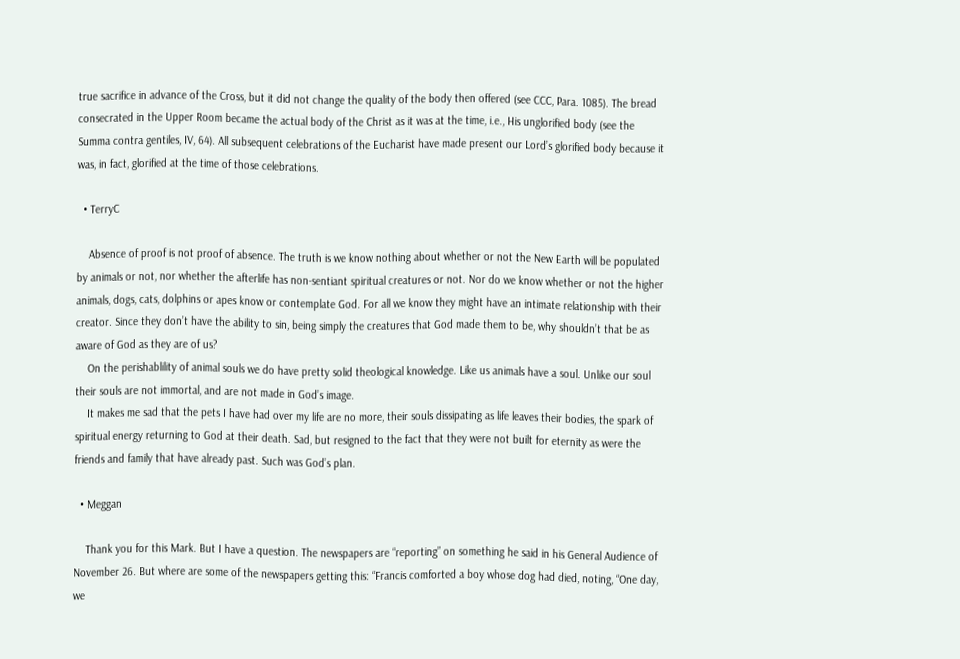true sacrifice in advance of the Cross, but it did not change the quality of the body then offered (see CCC, Para. 1085). The bread consecrated in the Upper Room became the actual body of the Christ as it was at the time, i.e., His unglorified body (see the Summa contra gentiles, IV, 64). All subsequent celebrations of the Eucharist have made present our Lord’s glorified body because it was, in fact, glorified at the time of those celebrations.

  • TerryC

    Absence of proof is not proof of absence. The truth is we know nothing about whether or not the New Earth will be populated by animals or not, nor whether the afterlife has non-sentiant spiritual creatures or not. Nor do we know whether or not the higher animals, dogs, cats, dolphins or apes know or contemplate God. For all we know they might have an intimate relationship with their creator. Since they don’t have the ability to sin, being simply the creatures that God made them to be, why shouldn’t that be as aware of God as they are of us?
    On the perishablility of animal souls we do have pretty solid theological knowledge. Like us animals have a soul. Unlike our soul their souls are not immortal, and are not made in God’s image.
    It makes me sad that the pets I have had over my life are no more, their souls dissipating as life leaves their bodies, the spark of spiritual energy returning to God at their death. Sad, but resigned to the fact that they were not built for eternity as were the friends and family that have already past. Such was God’s plan.

  • Meggan

    Thank you for this Mark. But I have a question. The newspapers are “reporting” on something he said in his General Audience of November 26. But where are some of the newspapers getting this: “Francis comforted a boy whose dog had died, noting, “One day, we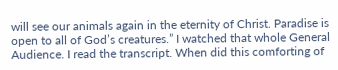will see our animals again in the eternity of Christ. Paradise is open to all of God’s creatures.” I watched that whole General Audience. I read the transcript. When did this comforting of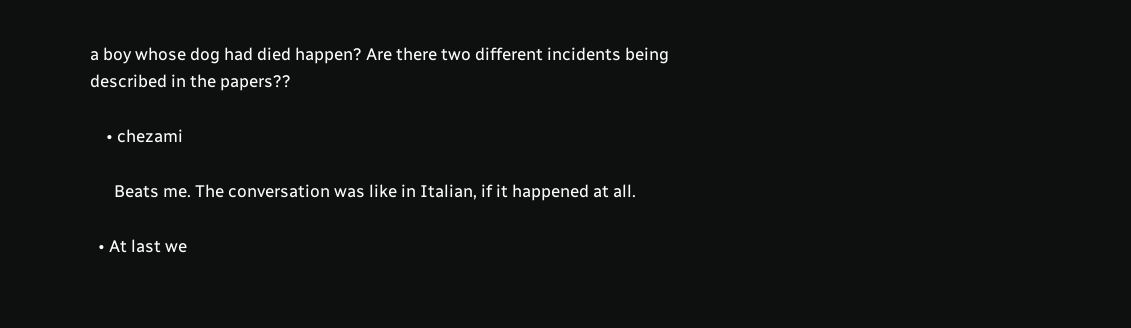a boy whose dog had died happen? Are there two different incidents being described in the papers??

    • chezami

      Beats me. The conversation was like in Italian, if it happened at all.

  • At last we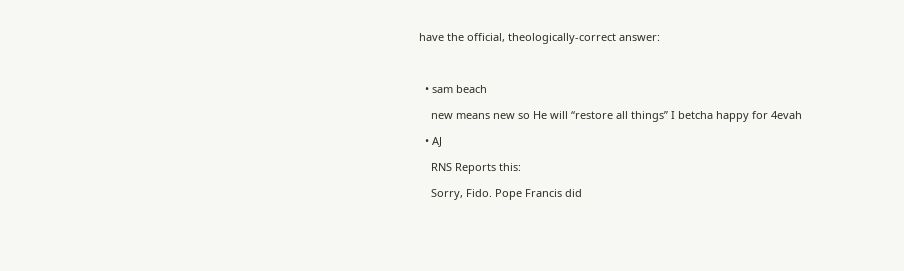have the official, theologically-correct answer:



  • sam beach

    new means new so He will “restore all things” I betcha happy for 4evah

  • AJ

    RNS Reports this:

    Sorry, Fido. Pope Francis did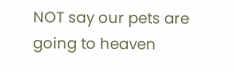NOT say our pets are going to heaven